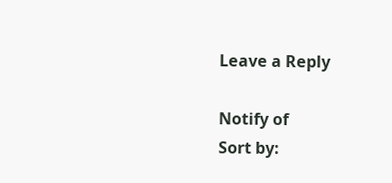Leave a Reply

Notify of
Sort by: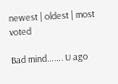newest | oldest | most voted

Bad mind……. U ago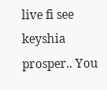live fi see keyshia prosper.. You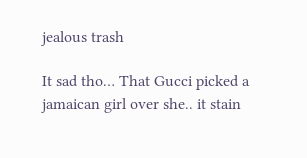jealous trash

It sad tho… That Gucci picked a jamaican girl over she.. it stain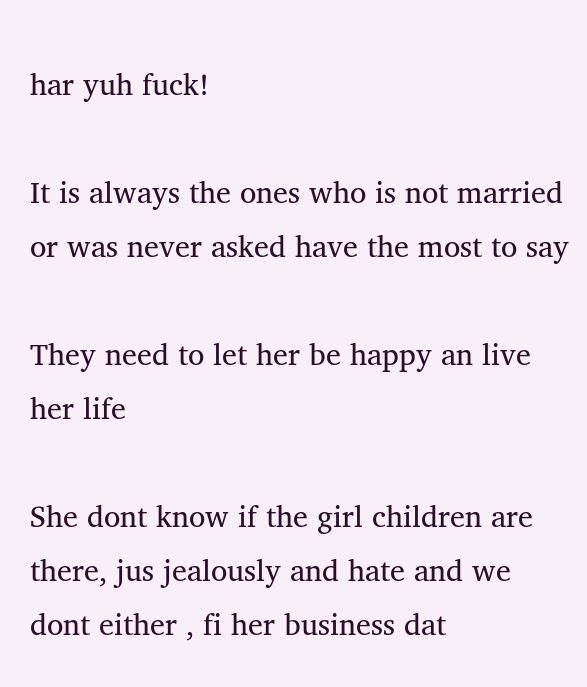har yuh fuck!

It is always the ones who is not married or was never asked have the most to say

They need to let her be happy an live her life

She dont know if the girl children are there, jus jealously and hate and we dont either , fi her business dat